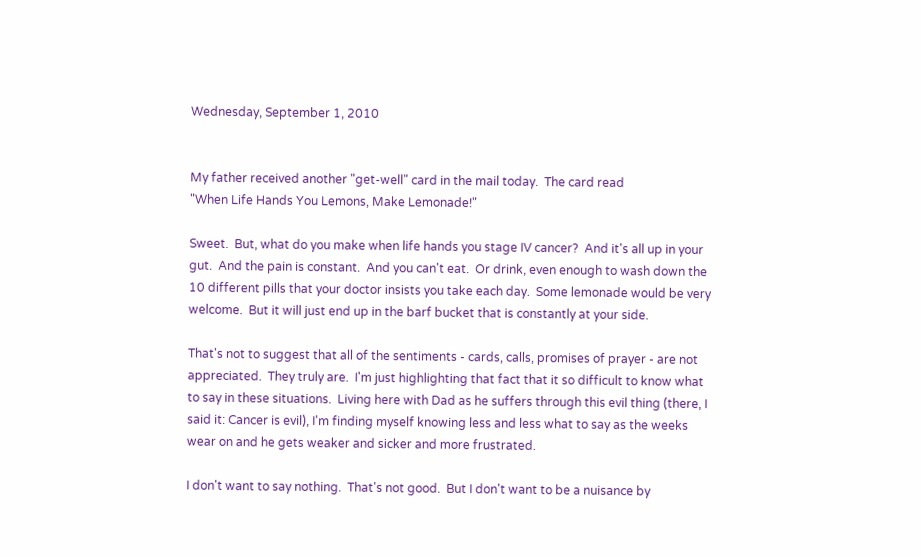Wednesday, September 1, 2010


My father received another "get-well" card in the mail today.  The card read
"When Life Hands You Lemons, Make Lemonade!"

Sweet.  But, what do you make when life hands you stage IV cancer?  And it's all up in your gut.  And the pain is constant.  And you can't eat.  Or drink, even enough to wash down the 10 different pills that your doctor insists you take each day.  Some lemonade would be very welcome.  But it will just end up in the barf bucket that is constantly at your side.

That's not to suggest that all of the sentiments - cards, calls, promises of prayer - are not appreciated.  They truly are.  I'm just highlighting that fact that it so difficult to know what to say in these situations.  Living here with Dad as he suffers through this evil thing (there, I said it: Cancer is evil), I'm finding myself knowing less and less what to say as the weeks wear on and he gets weaker and sicker and more frustrated.

I don't want to say nothing.  That's not good.  But I don't want to be a nuisance by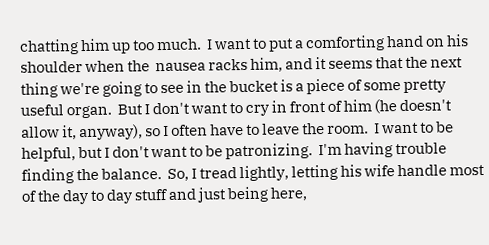chatting him up too much.  I want to put a comforting hand on his shoulder when the  nausea racks him, and it seems that the next thing we're going to see in the bucket is a piece of some pretty useful organ.  But I don't want to cry in front of him (he doesn't allow it, anyway), so I often have to leave the room.  I want to be helpful, but I don't want to be patronizing.  I'm having trouble finding the balance.  So, I tread lightly, letting his wife handle most of the day to day stuff and just being here,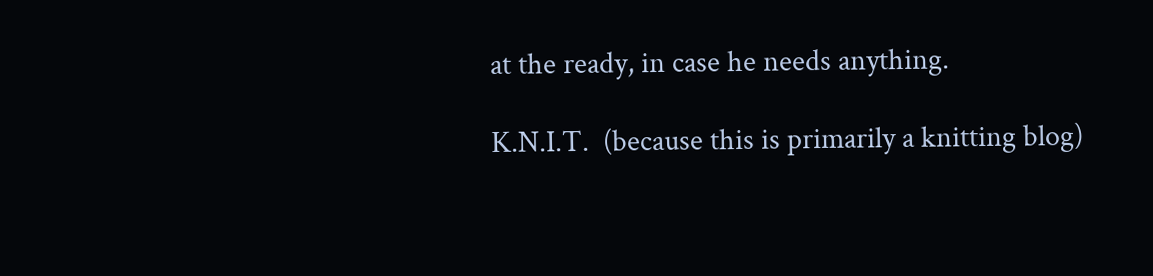at the ready, in case he needs anything.

K.N.I.T.  (because this is primarily a knitting blog)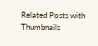Related Posts with Thumbnails